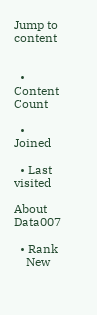Jump to content


  • Content Count

  • Joined

  • Last visited

About Data007

  • Rank
    New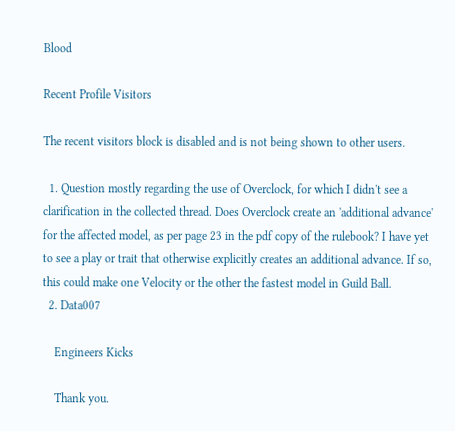Blood

Recent Profile Visitors

The recent visitors block is disabled and is not being shown to other users.

  1. Question mostly regarding the use of Overclock, for which I didn't see a clarification in the collected thread. Does Overclock create an 'additional advance' for the affected model, as per page 23 in the pdf copy of the rulebook? I have yet to see a play or trait that otherwise explicitly creates an additional advance. If so, this could make one Velocity or the other the fastest model in Guild Ball.
  2. Data007

    Engineers Kicks

    Thank you.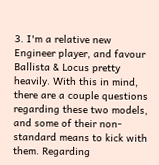3. I'm a relative new Engineer player, and favour Ballista & Locus pretty heavily. With this in mind, there are a couple questions regarding these two models, and some of their non-standard means to kick with them. Regarding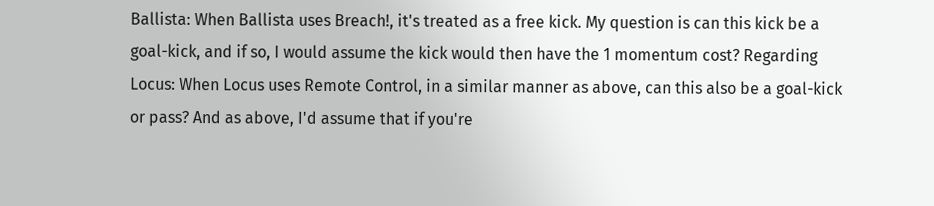Ballista: When Ballista uses Breach!, it's treated as a free kick. My question is can this kick be a goal-kick, and if so, I would assume the kick would then have the 1 momentum cost? Regarding Locus: When Locus uses Remote Control, in a similar manner as above, can this also be a goal-kick or pass? And as above, I'd assume that if you're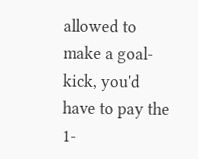allowed to make a goal-kick, you'd have to pay the 1-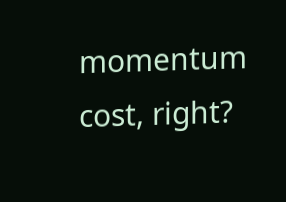momentum cost, right?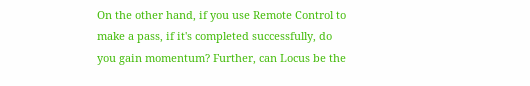On the other hand, if you use Remote Control to make a pass, if it's completed successfully, do you gain momentum? Further, can Locus be the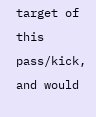target of this pass/kick, and would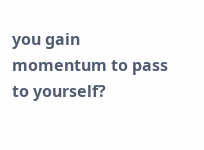you gain momentum to pass to yourself?